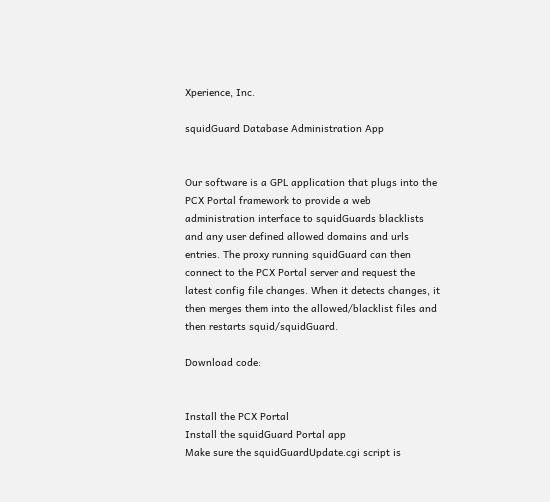Xperience, Inc.

squidGuard Database Administration App


Our software is a GPL application that plugs into the PCX Portal framework to provide a web administration interface to squidGuards blacklists and any user defined allowed domains and urls entries. The proxy running squidGuard can then connect to the PCX Portal server and request the latest config file changes. When it detects changes, it then merges them into the allowed/blacklist files and then restarts squid/squidGuard.

Download code:


Install the PCX Portal
Install the squidGuard Portal app
Make sure the squidGuardUpdate.cgi script is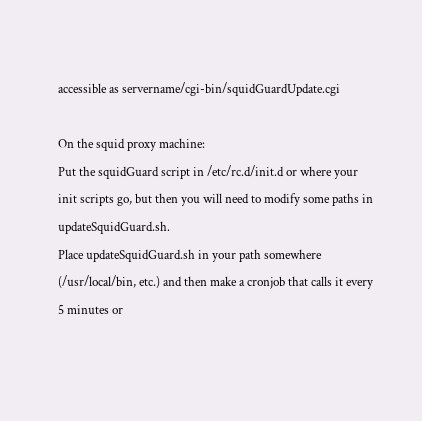accessible as servername/cgi-bin/squidGuardUpdate.cgi

On the squid proxy machine:
Put the squidGuard script in /etc/rc.d/init.d or where your init scripts go, but then you will need to modify some paths in updateSquidGuard.sh.
Place updateSquidGuard.sh in your path somewhere (/usr/local/bin, etc.) and then make a cronjob that calls it every 5 minutes or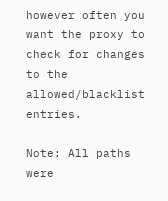however often you want the proxy to check for changes to the allowed/blacklist entries.

Note: All paths were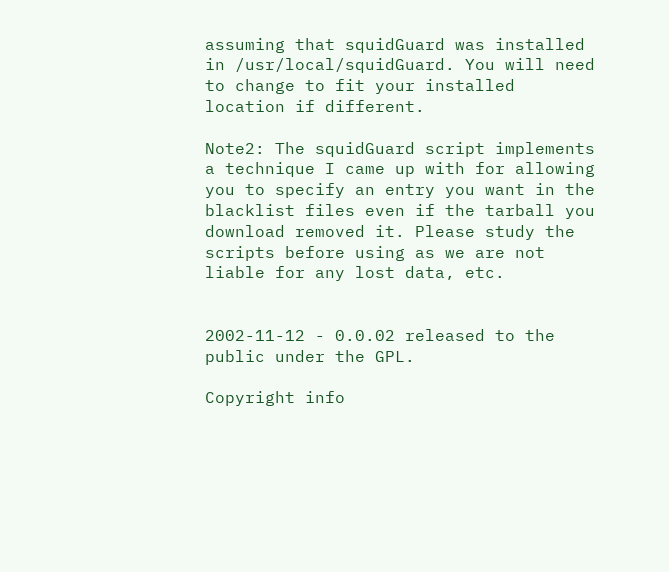assuming that squidGuard was installed in /usr/local/squidGuard. You will need to change to fit your installed location if different.

Note2: The squidGuard script implements a technique I came up with for allowing you to specify an entry you want in the blacklist files even if the tarball you download removed it. Please study the scripts before using as we are not liable for any lost data, etc.


2002-11-12 - 0.0.02 released to the public under the GPL.

Copyright info